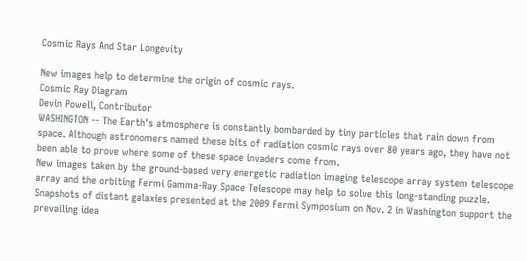Cosmic Rays And Star Longevity

New images help to determine the origin of cosmic rays.
Cosmic Ray Diagram
Devin Powell, Contributor
WASHINGTON -- The Earth's atmosphere is constantly bombarded by tiny particles that rain down from space. Although astronomers named these bits of radiation cosmic rays over 80 years ago, they have not been able to prove where some of these space invaders come from.
New images taken by the ground-based very energetic radiation imaging telescope array system telescope array and the orbiting Fermi Gamma-Ray Space Telescope may help to solve this long-standing puzzle. Snapshots of distant galaxies presented at the 2009 Fermi Symposium on Nov. 2 in Washington support the prevailing idea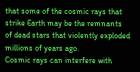that some of the cosmic rays that strike Earth may be the remnants of dead stars that violently exploded millions of years ago.
Cosmic rays can interfere with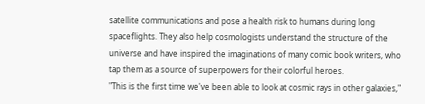satellite communications and pose a health risk to humans during long spaceflights. They also help cosmologists understand the structure of the universe and have inspired the imaginations of many comic book writers, who tap them as a source of superpowers for their colorful heroes.
"This is the first time we've been able to look at cosmic rays in other galaxies,"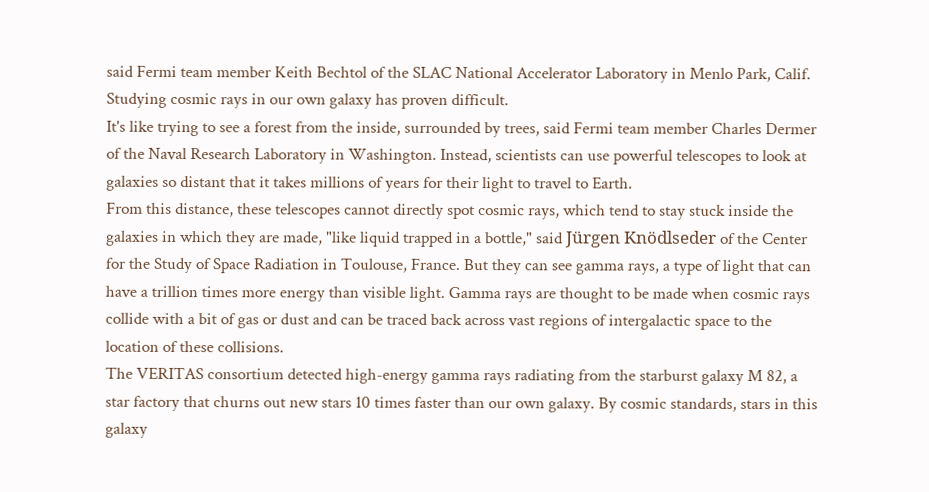said Fermi team member Keith Bechtol of the SLAC National Accelerator Laboratory in Menlo Park, Calif.
Studying cosmic rays in our own galaxy has proven difficult.
It's like trying to see a forest from the inside, surrounded by trees, said Fermi team member Charles Dermer of the Naval Research Laboratory in Washington. Instead, scientists can use powerful telescopes to look at galaxies so distant that it takes millions of years for their light to travel to Earth.
From this distance, these telescopes cannot directly spot cosmic rays, which tend to stay stuck inside the galaxies in which they are made, "like liquid trapped in a bottle," said Jürgen Knödlseder of the Center for the Study of Space Radiation in Toulouse, France. But they can see gamma rays, a type of light that can have a trillion times more energy than visible light. Gamma rays are thought to be made when cosmic rays collide with a bit of gas or dust and can be traced back across vast regions of intergalactic space to the location of these collisions.
The VERITAS consortium detected high-energy gamma rays radiating from the starburst galaxy M 82, a star factory that churns out new stars 10 times faster than our own galaxy. By cosmic standards, stars in this galaxy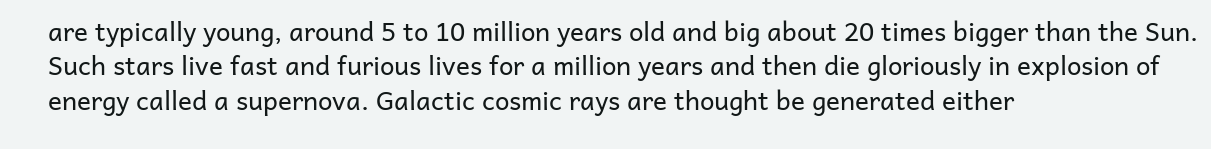are typically young, around 5 to 10 million years old and big about 20 times bigger than the Sun. Such stars live fast and furious lives for a million years and then die gloriously in explosion of energy called a supernova. Galactic cosmic rays are thought be generated either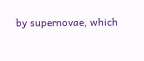by supernovae, which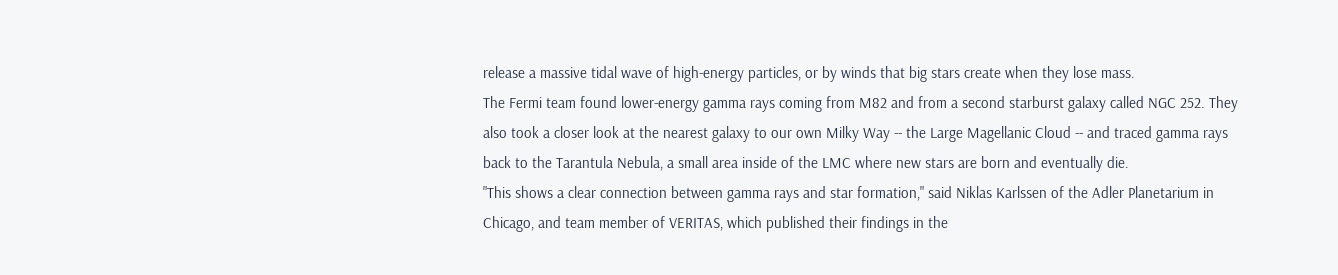release a massive tidal wave of high-energy particles, or by winds that big stars create when they lose mass.
The Fermi team found lower-energy gamma rays coming from M82 and from a second starburst galaxy called NGC 252. They also took a closer look at the nearest galaxy to our own Milky Way -- the Large Magellanic Cloud -- and traced gamma rays back to the Tarantula Nebula, a small area inside of the LMC where new stars are born and eventually die.
"This shows a clear connection between gamma rays and star formation," said Niklas Karlssen of the Adler Planetarium in Chicago, and team member of VERITAS, which published their findings in the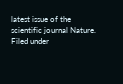latest issue of the scientific journal Nature.
Filed under